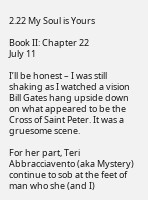2.22 My Soul is Yours

Book II: Chapter 22
July 11

I’ll be honest – I was still shaking as I watched a vision Bill Gates hang upside down on what appeared to be the Cross of Saint Peter. It was a gruesome scene.

For her part, Teri Abbracciavento (aka Mystery) continue to sob at the feet of man who she (and I)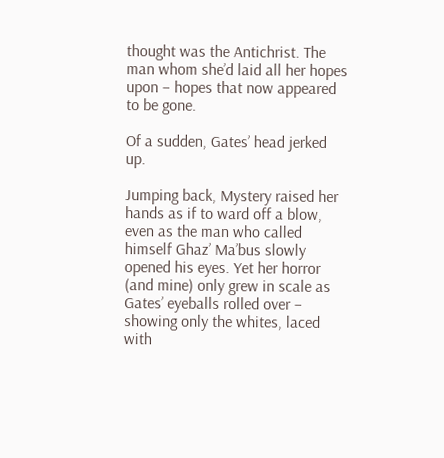thought was the Antichrist. The man whom she’d laid all her hopes upon – hopes that now appeared to be gone.

Of a sudden, Gates’ head jerked up.

Jumping back, Mystery raised her hands as if to ward off a blow, even as the man who called himself Ghaz’ Ma’bus slowly opened his eyes. Yet her horror (and mine) only grew in scale as Gates’ eyeballs rolled over – showing only the whites, laced with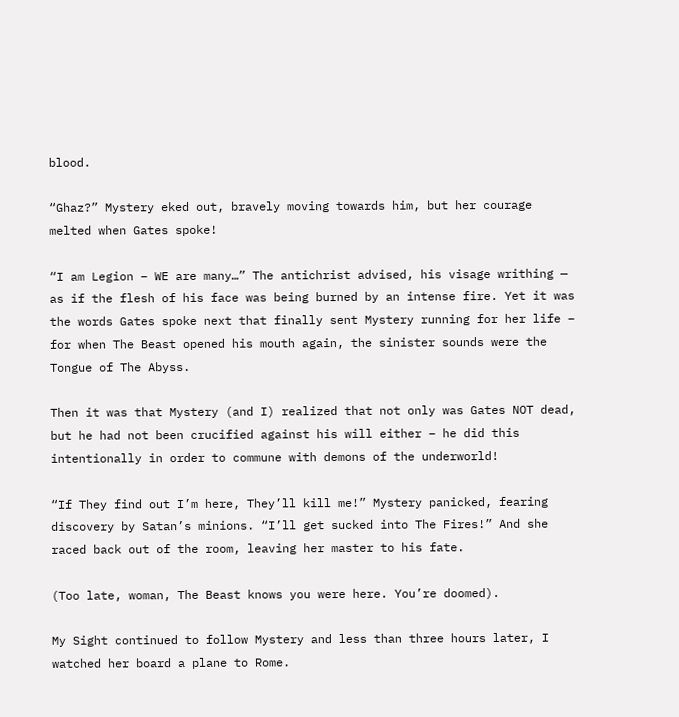blood.

“Ghaz?” Mystery eked out, bravely moving towards him, but her courage melted when Gates spoke!

“I am Legion – WE are many…” The antichrist advised, his visage writhing — as if the flesh of his face was being burned by an intense fire. Yet it was the words Gates spoke next that finally sent Mystery running for her life – for when The Beast opened his mouth again, the sinister sounds were the Tongue of The Abyss.

Then it was that Mystery (and I) realized that not only was Gates NOT dead, but he had not been crucified against his will either – he did this intentionally in order to commune with demons of the underworld!

“If They find out I’m here, They’ll kill me!” Mystery panicked, fearing discovery by Satan’s minions. “I’ll get sucked into The Fires!” And she raced back out of the room, leaving her master to his fate.

(Too late, woman, The Beast knows you were here. You’re doomed).

My Sight continued to follow Mystery and less than three hours later, I watched her board a plane to Rome.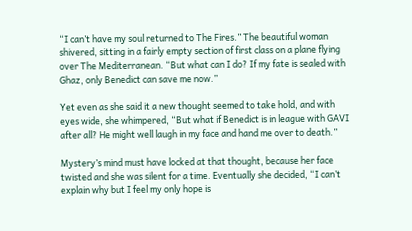“I can’t have my soul returned to The Fires.” The beautiful woman shivered, sitting in a fairly empty section of first class on a plane flying over The Mediterranean. “But what can I do? If my fate is sealed with Ghaz, only Benedict can save me now.”

Yet even as she said it a new thought seemed to take hold, and with eyes wide, she whimpered, “But what if Benedict is in league with GAVI after all? He might well laugh in my face and hand me over to death.”

Mystery’s mind must have locked at that thought, because her face twisted and she was silent for a time. Eventually she decided, “I can’t explain why but I feel my only hope is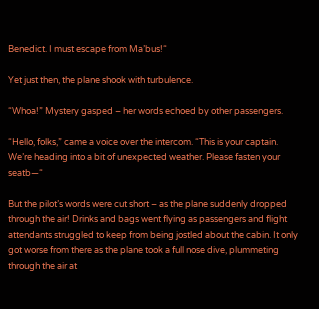Benedict. I must escape from Ma’bus!“

Yet just then, the plane shook with turbulence.

“Whoa!” Mystery gasped – her words echoed by other passengers.

“Hello, folks,” came a voice over the intercom. “This is your captain. We’re heading into a bit of unexpected weather. Please fasten your seatb—“

But the pilot’s words were cut short – as the plane suddenly dropped through the air! Drinks and bags went flying as passengers and flight attendants struggled to keep from being jostled about the cabin. It only got worse from there as the plane took a full nose dive, plummeting through the air at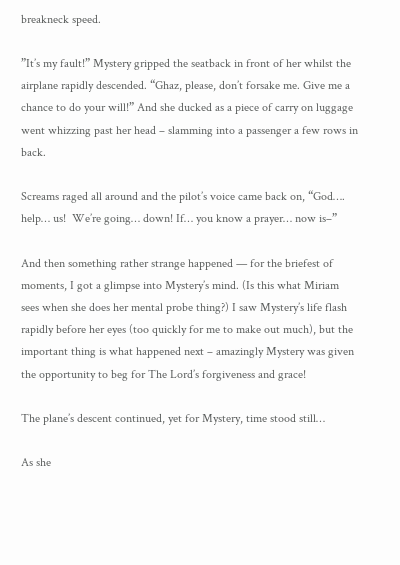breakneck speed.

”It’s my fault!” Mystery gripped the seatback in front of her whilst the airplane rapidly descended. “Ghaz, please, don’t forsake me. Give me a chance to do your will!” And she ducked as a piece of carry on luggage went whizzing past her head – slamming into a passenger a few rows in back.

Screams raged all around and the pilot’s voice came back on, “God…. help… us!  We’re going… down! If… you know a prayer… now is–”

And then something rather strange happened — for the briefest of moments, I got a glimpse into Mystery’s mind. (Is this what Miriam sees when she does her mental probe thing?) I saw Mystery’s life flash rapidly before her eyes (too quickly for me to make out much), but the important thing is what happened next – amazingly Mystery was given the opportunity to beg for The Lord’s forgiveness and grace!

The plane’s descent continued, yet for Mystery, time stood still…

As she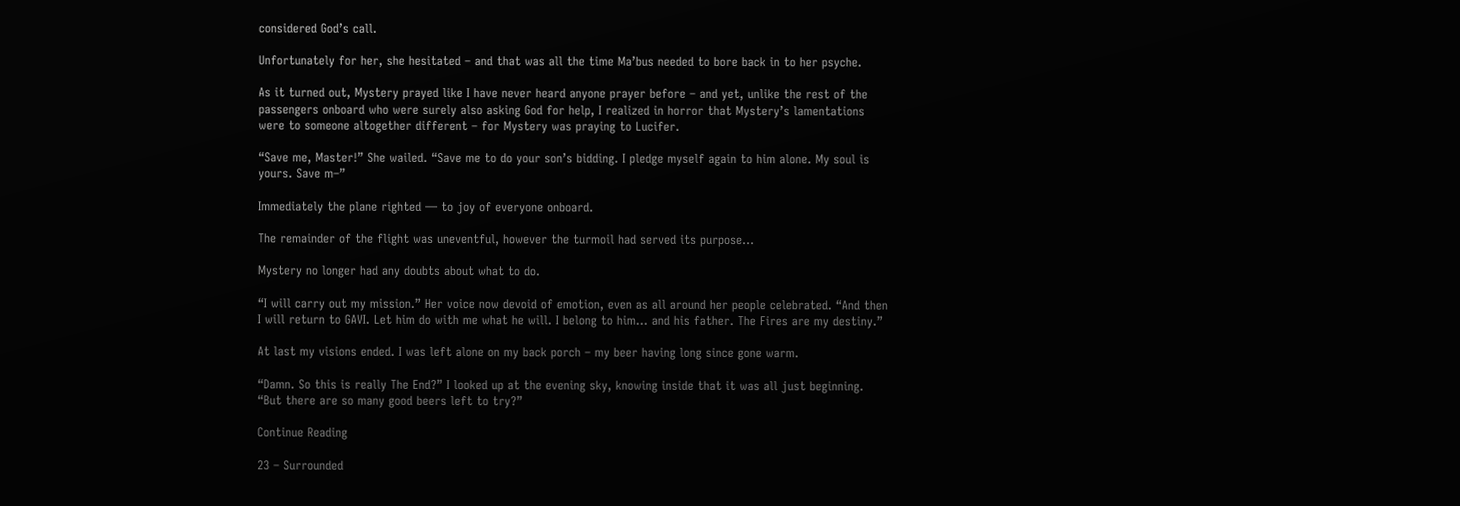considered God’s call.

Unfortunately for her, she hesitated – and that was all the time Ma’bus needed to bore back in to her psyche.

As it turned out, Mystery prayed like I have never heard anyone prayer before – and yet, unlike the rest of the passengers onboard who were surely also asking God for help, I realized in horror that Mystery’s lamentations were to someone altogether different – for Mystery was praying to Lucifer.

“Save me, Master!” She wailed. “Save me to do your son’s bidding. I pledge myself again to him alone. My soul is yours. Save m–”

Immediately the plane righted — to joy of everyone onboard.

The remainder of the flight was uneventful, however the turmoil had served its purpose…

Mystery no longer had any doubts about what to do.

“I will carry out my mission.” Her voice now devoid of emotion, even as all around her people celebrated. “And then I will return to GAVI. Let him do with me what he will. I belong to him… and his father. The Fires are my destiny.”

At last my visions ended. I was left alone on my back porch – my beer having long since gone warm.

“Damn. So this is really The End?” I looked up at the evening sky, knowing inside that it was all just beginning. “But there are so many good beers left to try?”

Continue Reading

23 – Surrounded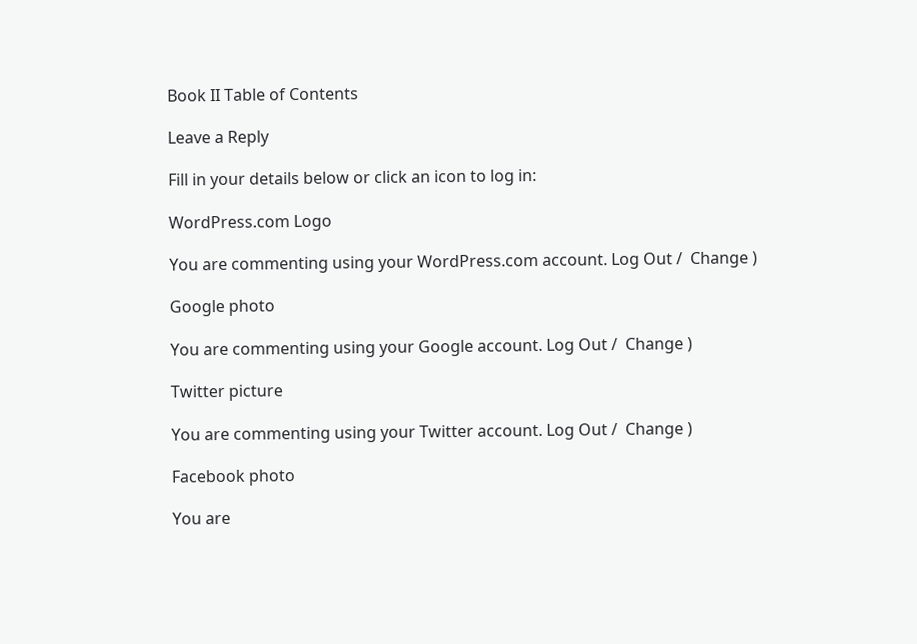Book II Table of Contents

Leave a Reply

Fill in your details below or click an icon to log in:

WordPress.com Logo

You are commenting using your WordPress.com account. Log Out /  Change )

Google photo

You are commenting using your Google account. Log Out /  Change )

Twitter picture

You are commenting using your Twitter account. Log Out /  Change )

Facebook photo

You are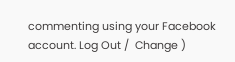commenting using your Facebook account. Log Out /  Change )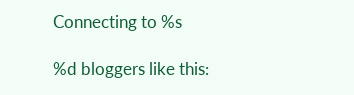Connecting to %s

%d bloggers like this: